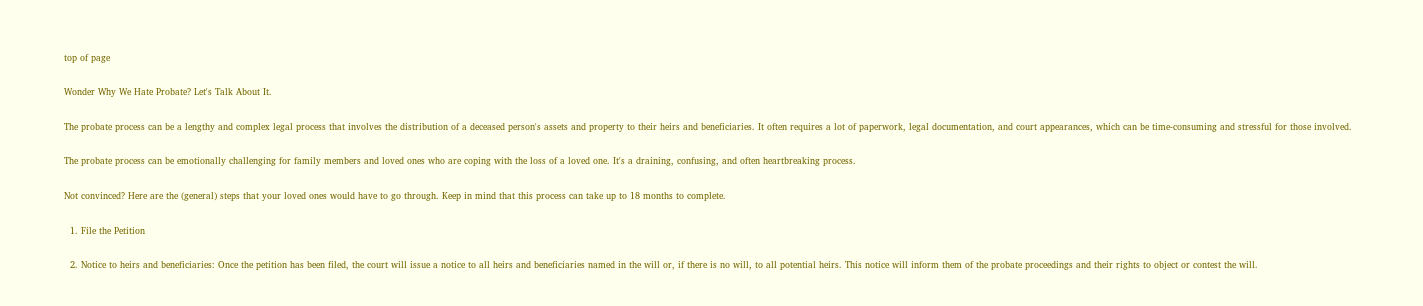top of page

Wonder Why We Hate Probate? Let's Talk About It.

The probate process can be a lengthy and complex legal process that involves the distribution of a deceased person's assets and property to their heirs and beneficiaries. It often requires a lot of paperwork, legal documentation, and court appearances, which can be time-consuming and stressful for those involved.

The probate process can be emotionally challenging for family members and loved ones who are coping with the loss of a loved one. It's a draining, confusing, and often heartbreaking process.

Not convinced? Here are the (general) steps that your loved ones would have to go through. Keep in mind that this process can take up to 18 months to complete.

  1. File the Petition

  2. Notice to heirs and beneficiaries: Once the petition has been filed, the court will issue a notice to all heirs and beneficiaries named in the will or, if there is no will, to all potential heirs. This notice will inform them of the probate proceedings and their rights to object or contest the will.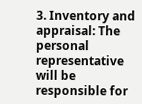3. Inventory and appraisal: The personal representative will be responsible for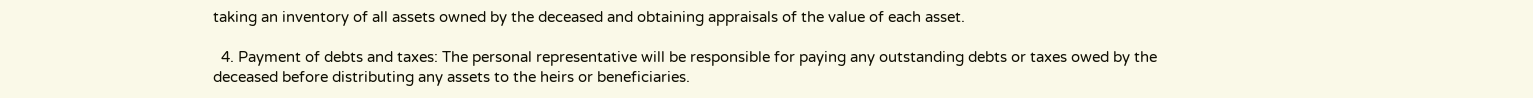taking an inventory of all assets owned by the deceased and obtaining appraisals of the value of each asset.

  4. Payment of debts and taxes: The personal representative will be responsible for paying any outstanding debts or taxes owed by the deceased before distributing any assets to the heirs or beneficiaries.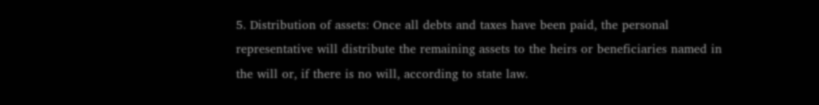5. Distribution of assets: Once all debts and taxes have been paid, the personal representative will distribute the remaining assets to the heirs or beneficiaries named in the will or, if there is no will, according to state law.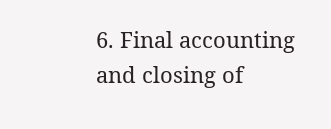6. Final accounting and closing of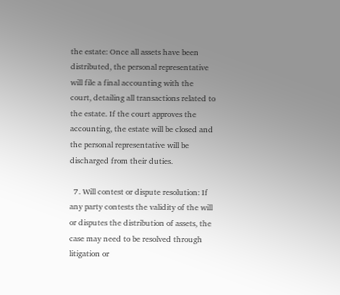the estate: Once all assets have been distributed, the personal representative will file a final accounting with the court, detailing all transactions related to the estate. If the court approves the accounting, the estate will be closed and the personal representative will be discharged from their duties.

  7. Will contest or dispute resolution: If any party contests the validity of the will or disputes the distribution of assets, the case may need to be resolved through litigation or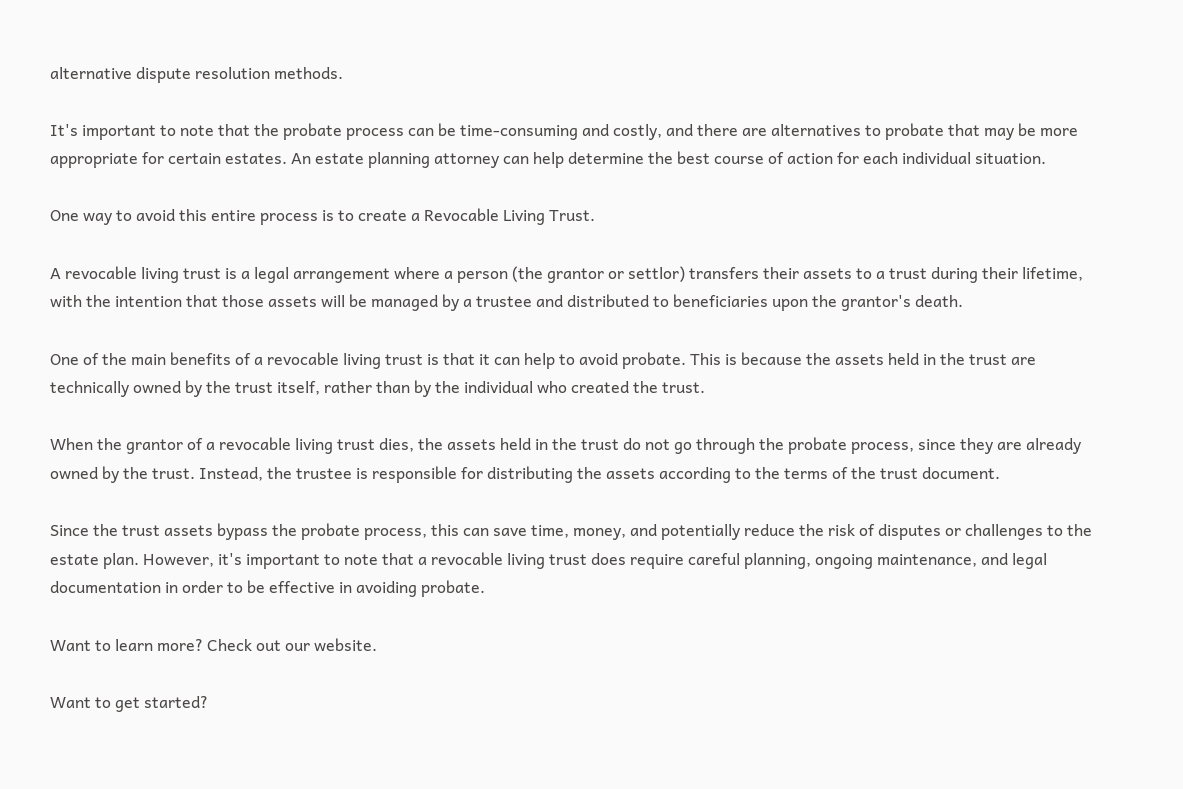alternative dispute resolution methods.

It's important to note that the probate process can be time-consuming and costly, and there are alternatives to probate that may be more appropriate for certain estates. An estate planning attorney can help determine the best course of action for each individual situation.

One way to avoid this entire process is to create a Revocable Living Trust.

A revocable living trust is a legal arrangement where a person (the grantor or settlor) transfers their assets to a trust during their lifetime, with the intention that those assets will be managed by a trustee and distributed to beneficiaries upon the grantor's death.

One of the main benefits of a revocable living trust is that it can help to avoid probate. This is because the assets held in the trust are technically owned by the trust itself, rather than by the individual who created the trust.

When the grantor of a revocable living trust dies, the assets held in the trust do not go through the probate process, since they are already owned by the trust. Instead, the trustee is responsible for distributing the assets according to the terms of the trust document.

Since the trust assets bypass the probate process, this can save time, money, and potentially reduce the risk of disputes or challenges to the estate plan. However, it's important to note that a revocable living trust does require careful planning, ongoing maintenance, and legal documentation in order to be effective in avoiding probate.

Want to learn more? Check out our website.

Want to get started?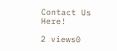Contact Us Here!

2 views0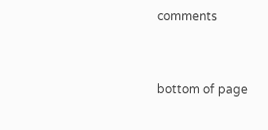comments


bottom of page